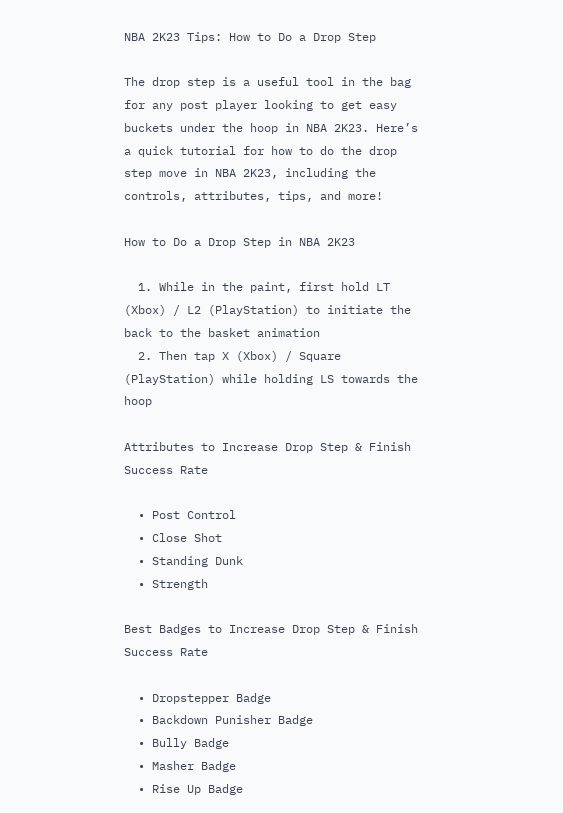NBA 2K23 Tips: How to Do a Drop Step

The drop step is a useful tool in the bag for any post player looking to get easy buckets under the hoop in NBA 2K23. Here’s a quick tutorial for how to do the drop step move in NBA 2K23, including the controls, attributes, tips, and more!

How to Do a Drop Step in NBA 2K23

  1. While in the paint, first hold LT (Xbox) / L2 (PlayStation) to initiate the back to the basket animation
  2. Then tap X (Xbox) / Square (PlayStation) while holding LS towards the hoop

Attributes to Increase Drop Step & Finish Success Rate

  • Post Control
  • Close Shot
  • Standing Dunk
  • Strength

Best Badges to Increase Drop Step & Finish Success Rate

  • Dropstepper Badge
  • Backdown Punisher Badge
  • Bully Badge
  • Masher Badge
  • Rise Up Badge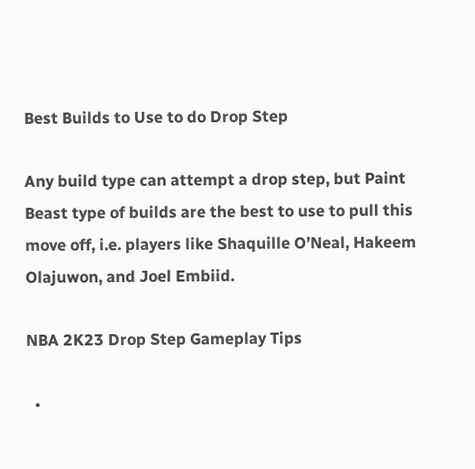Best Builds to Use to do Drop Step

Any build type can attempt a drop step, but Paint Beast type of builds are the best to use to pull this move off, i.e. players like Shaquille O’Neal, Hakeem Olajuwon, and Joel Embiid.

NBA 2K23 Drop Step Gameplay Tips

  •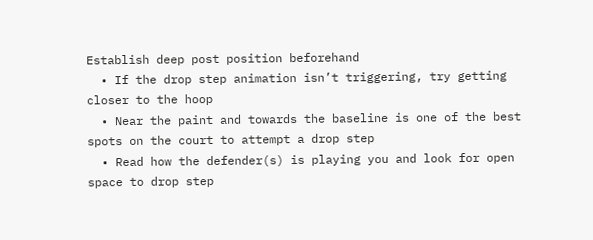Establish deep post position beforehand
  • If the drop step animation isn’t triggering, try getting closer to the hoop
  • Near the paint and towards the baseline is one of the best spots on the court to attempt a drop step
  • Read how the defender(s) is playing you and look for open space to drop step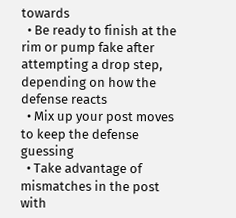towards
  • Be ready to finish at the rim or pump fake after attempting a drop step, depending on how the defense reacts
  • Mix up your post moves to keep the defense guessing
  • Take advantage of mismatches in the post with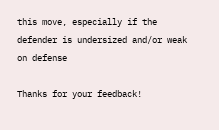this move, especially if the defender is undersized and/or weak on defense

Thanks for your feedback!